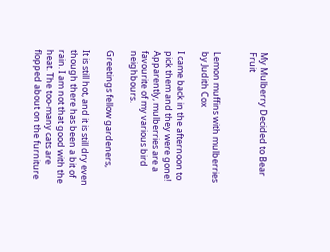My Mulberry Decided to Bear Fruit


Lemon muffins with mulberries by Judith Cox

I came back in the afternoon to pick them and they were gone! Apparently, mulberries are a favourite of my various bird neighbours.

Greetings fellow gardeners,

It is still hot, and it is still dry even though there has been a bit of rain. I am not that good with the heat. The too-many cats are flopped about on the furniture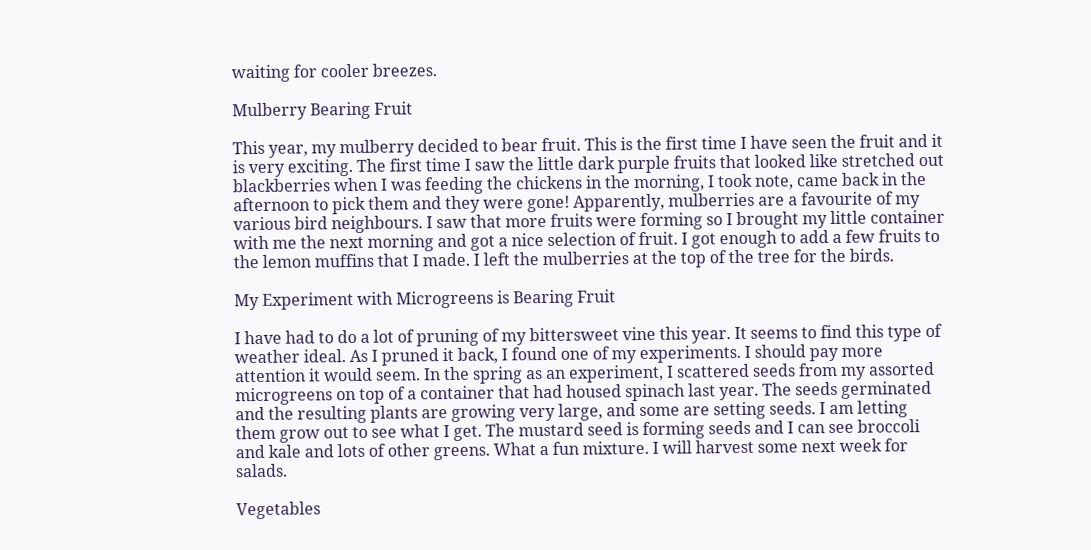waiting for cooler breezes.

Mulberry Bearing Fruit

This year, my mulberry decided to bear fruit. This is the first time I have seen the fruit and it is very exciting. The first time I saw the little dark purple fruits that looked like stretched out blackberries when I was feeding the chickens in the morning, I took note, came back in the afternoon to pick them and they were gone! Apparently, mulberries are a favourite of my various bird neighbours. I saw that more fruits were forming so I brought my little container with me the next morning and got a nice selection of fruit. I got enough to add a few fruits to the lemon muffins that I made. I left the mulberries at the top of the tree for the birds.

My Experiment with Microgreens is Bearing Fruit

I have had to do a lot of pruning of my bittersweet vine this year. It seems to find this type of weather ideal. As I pruned it back, I found one of my experiments. I should pay more attention it would seem. In the spring as an experiment, I scattered seeds from my assorted microgreens on top of a container that had housed spinach last year. The seeds germinated and the resulting plants are growing very large, and some are setting seeds. I am letting them grow out to see what I get. The mustard seed is forming seeds and I can see broccoli and kale and lots of other greens. What a fun mixture. I will harvest some next week for salads.

Vegetables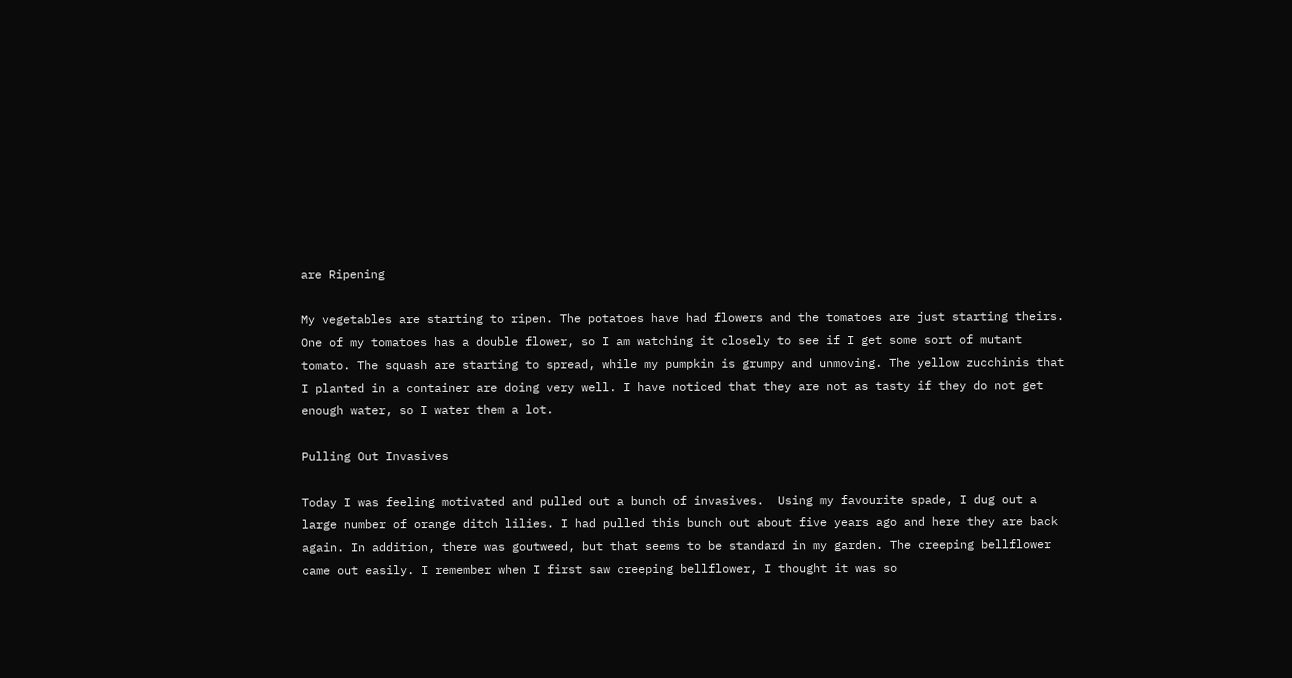are Ripening

My vegetables are starting to ripen. The potatoes have had flowers and the tomatoes are just starting theirs. One of my tomatoes has a double flower, so I am watching it closely to see if I get some sort of mutant tomato. The squash are starting to spread, while my pumpkin is grumpy and unmoving. The yellow zucchinis that I planted in a container are doing very well. I have noticed that they are not as tasty if they do not get enough water, so I water them a lot.

Pulling Out Invasives

Today I was feeling motivated and pulled out a bunch of invasives.  Using my favourite spade, I dug out a large number of orange ditch lilies. I had pulled this bunch out about five years ago and here they are back again. In addition, there was goutweed, but that seems to be standard in my garden. The creeping bellflower came out easily. I remember when I first saw creeping bellflower, I thought it was so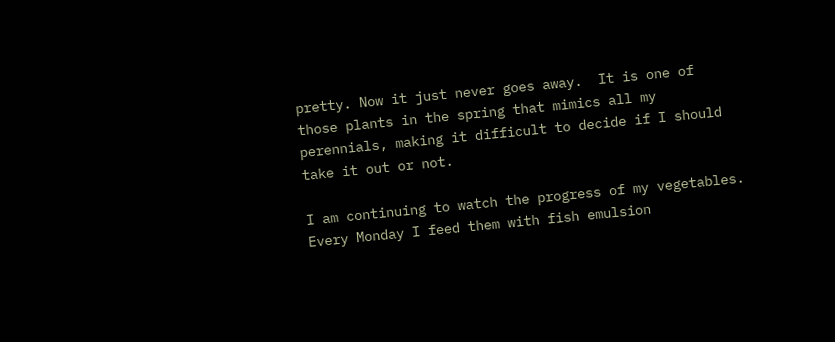pretty. Now it just never goes away.  It is one of those plants in the spring that mimics all my perennials, making it difficult to decide if I should take it out or not.

I am continuing to watch the progress of my vegetables. Every Monday I feed them with fish emulsion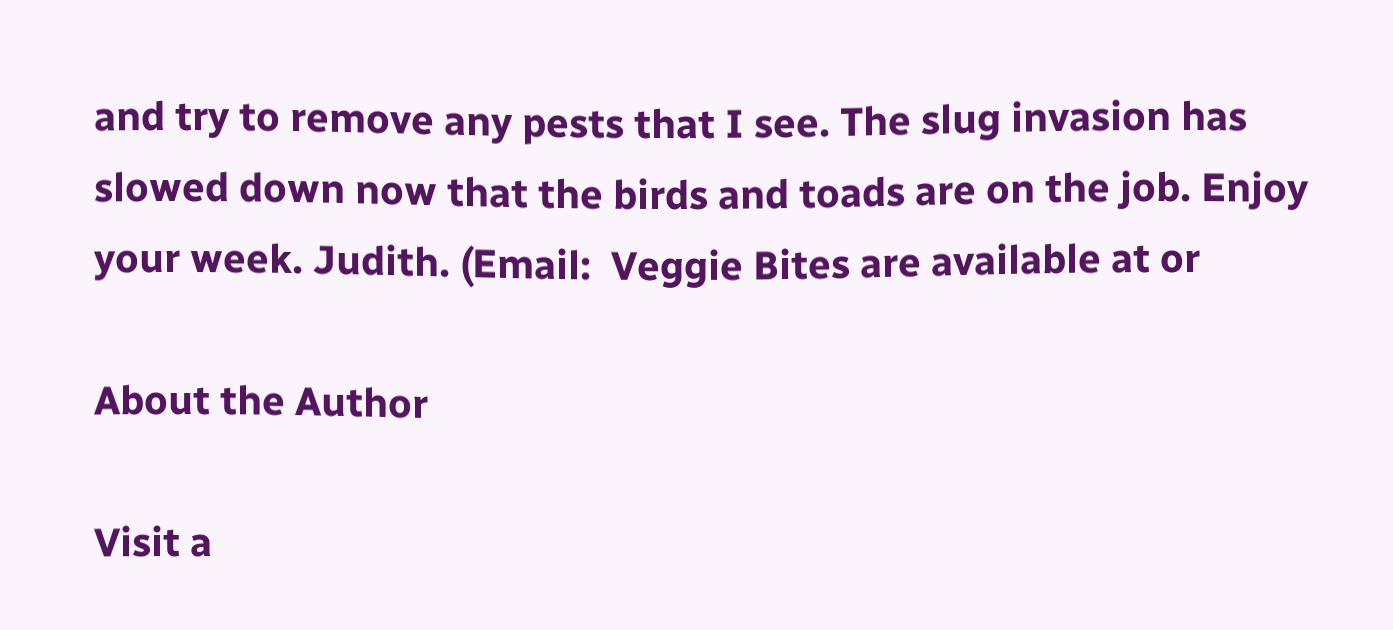and try to remove any pests that I see. The slug invasion has slowed down now that the birds and toads are on the job. Enjoy your week. Judith. (Email:  Veggie Bites are available at or

About the Author

Visit a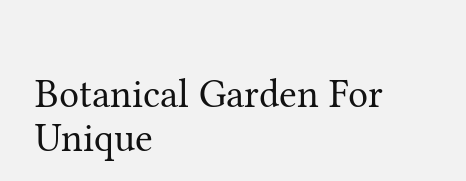Botanical Garden For Unique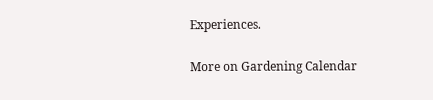Experiences.

More on Gardening Calendar